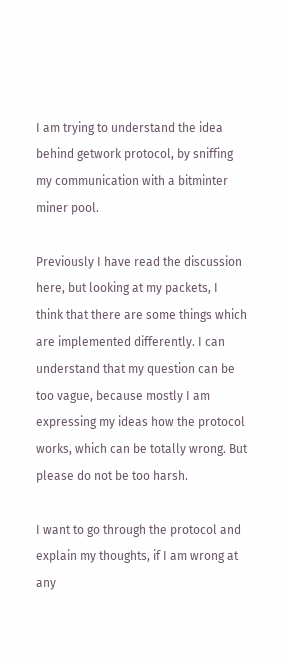I am trying to understand the idea behind getwork protocol, by sniffing my communication with a bitminter miner pool.

Previously I have read the discussion here, but looking at my packets, I think that there are some things which are implemented differently. I can understand that my question can be too vague, because mostly I am expressing my ideas how the protocol works, which can be totally wrong. But please do not be too harsh.

I want to go through the protocol and explain my thoughts, if I am wrong at any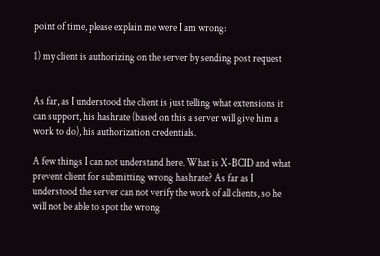point of time, please explain me were I am wrong:

1) my client is authorizing on the server by sending post request


As far, as I understood the client is just telling what extensions it can support, his hashrate (based on this a server will give him a work to do), his authorization credentials.

A few things I can not understand here. What is X-BCID and what prevent client for submitting wrong hashrate? As far as I understood the server can not verify the work of all clients, so he will not be able to spot the wrong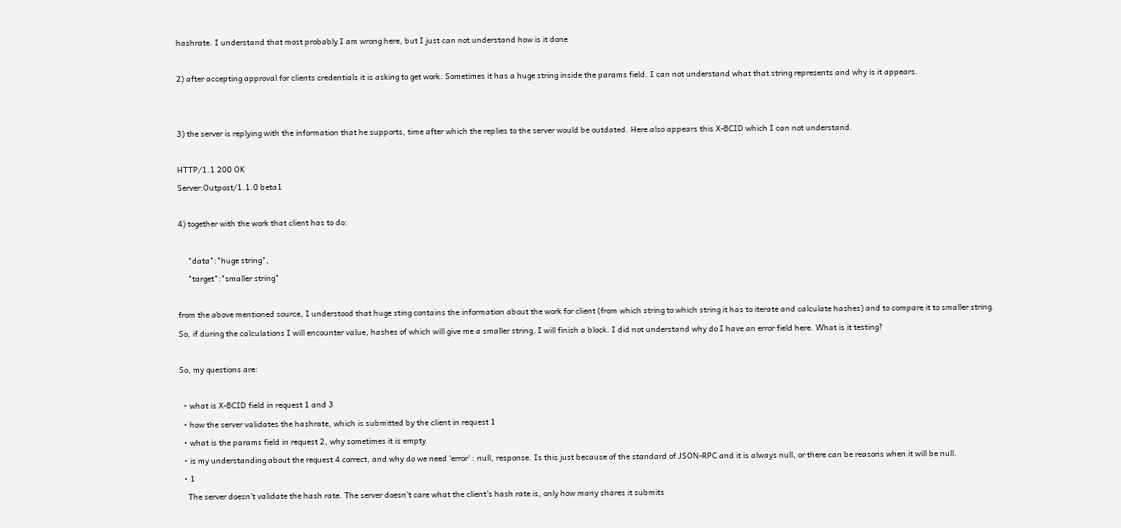hashrate. I understand that most probably I am wrong here, but I just can not understand how is it done

2) after accepting approval for clients credentials it is asking to get work. Sometimes it has a huge string inside the params field. I can not understand what that string represents and why is it appears.


3) the server is replying with the information that he supports, time after which the replies to the server would be outdated. Here also appears this X-BCID which I can not understand.

HTTP/1.1 200 OK
Server:Outpost/1.1.0 beta1

4) together with the work that client has to do:

     "data":"huge string",
     "target":"smaller string"

from the above mentioned source, I understood that huge sting contains the information about the work for client (from which string to which string it has to iterate and calculate hashes) and to compare it to smaller string. So, if during the calculations I will encounter value, hashes of which will give me a smaller string, I will finish a block. I did not understand why do I have an error field here. What is it testing?

So, my questions are:

  • what is X-BCID field in request 1 and 3
  • how the server validates the hashrate, which is submitted by the client in request 1
  • what is the params field in request 2, why sometimes it is empty
  • is my understanding about the request 4 correct, and why do we need 'error' : null, response. Is this just because of the standard of JSON-RPC and it is always null, or there can be reasons when it will be null.
  • 1
    The server doesn't validate the hash rate. The server doesn't care what the client's hash rate is, only how many shares it submits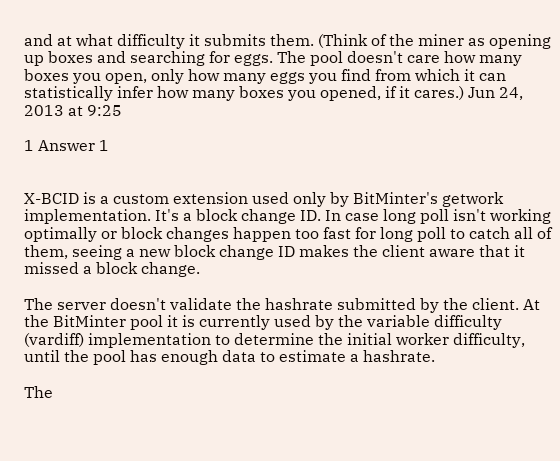and at what difficulty it submits them. (Think of the miner as opening up boxes and searching for eggs. The pool doesn't care how many boxes you open, only how many eggs you find from which it can statistically infer how many boxes you opened, if it cares.) Jun 24, 2013 at 9:25

1 Answer 1


X-BCID is a custom extension used only by BitMinter's getwork implementation. It's a block change ID. In case long poll isn't working optimally or block changes happen too fast for long poll to catch all of them, seeing a new block change ID makes the client aware that it missed a block change.

The server doesn't validate the hashrate submitted by the client. At the BitMinter pool it is currently used by the variable difficulty (vardiff) implementation to determine the initial worker difficulty, until the pool has enough data to estimate a hashrate.

The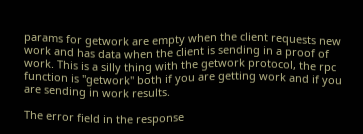params for getwork are empty when the client requests new work and has data when the client is sending in a proof of work. This is a silly thing with the getwork protocol, the rpc function is "getwork" both if you are getting work and if you are sending in work results.

The error field in the response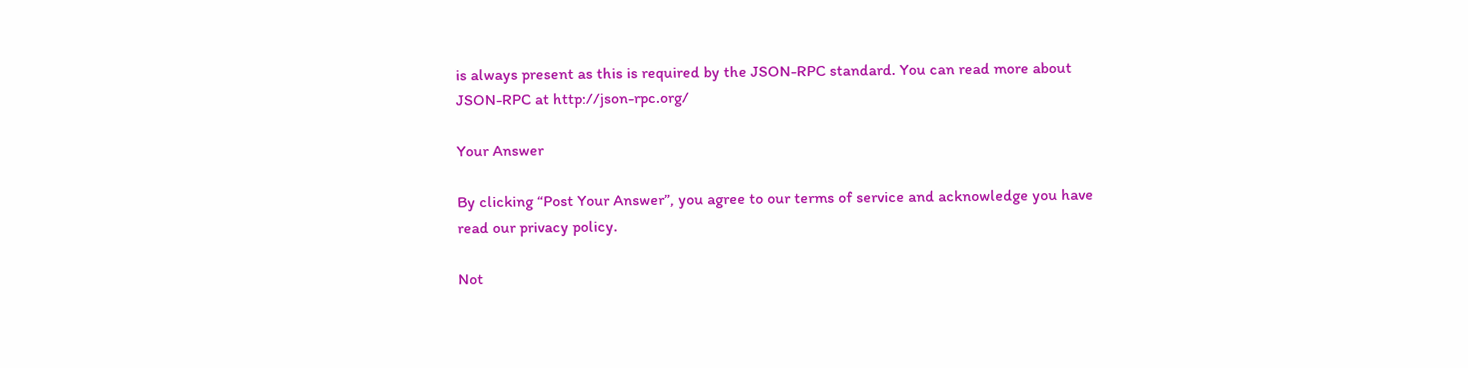is always present as this is required by the JSON-RPC standard. You can read more about JSON-RPC at http://json-rpc.org/

Your Answer

By clicking “Post Your Answer”, you agree to our terms of service and acknowledge you have read our privacy policy.

Not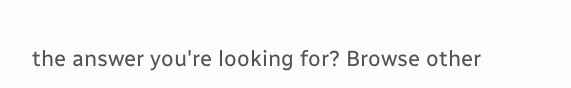the answer you're looking for? Browse other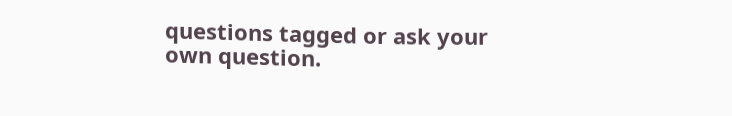questions tagged or ask your own question.